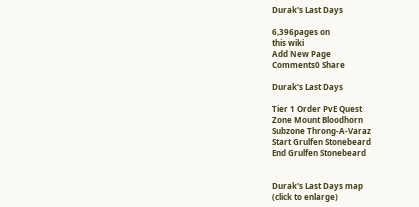Durak's Last Days

6,396pages on
this wiki
Add New Page
Comments0 Share

Durak's Last Days

Tier 1 Order PvE Quest
Zone Mount Bloodhorn
Subzone Throng-A-Varaz
Start Grulfen Stonebeard
End Grulfen Stonebeard


Durak's Last Days map
(click to enlarge)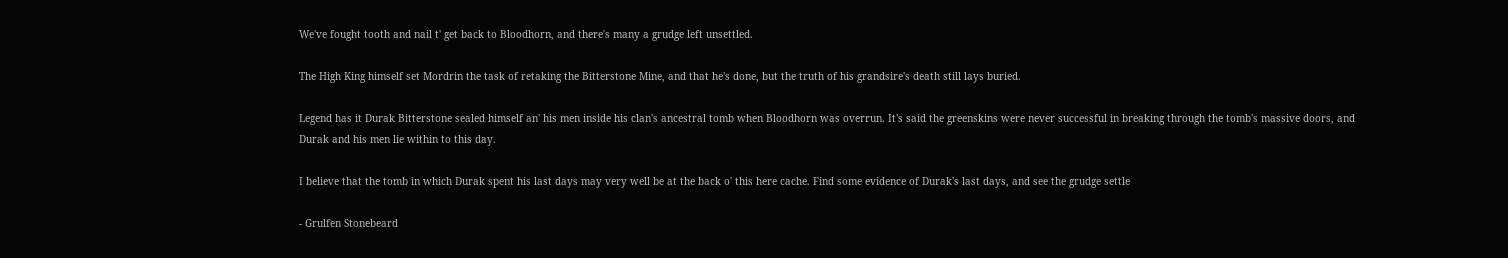We've fought tooth and nail t' get back to Bloodhorn, and there's many a grudge left unsettled.

The High King himself set Mordrin the task of retaking the Bitterstone Mine, and that he's done, but the truth of his grandsire's death still lays buried.

Legend has it Durak Bitterstone sealed himself an' his men inside his clan's ancestral tomb when Bloodhorn was overrun. It's said the greenskins were never successful in breaking through the tomb's massive doors, and Durak and his men lie within to this day.

I believe that the tomb in which Durak spent his last days may very well be at the back o' this here cache. Find some evidence of Durak's last days, and see the grudge settle

- Grulfen Stonebeard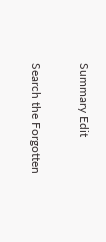Summary Edit

Search the Forgotten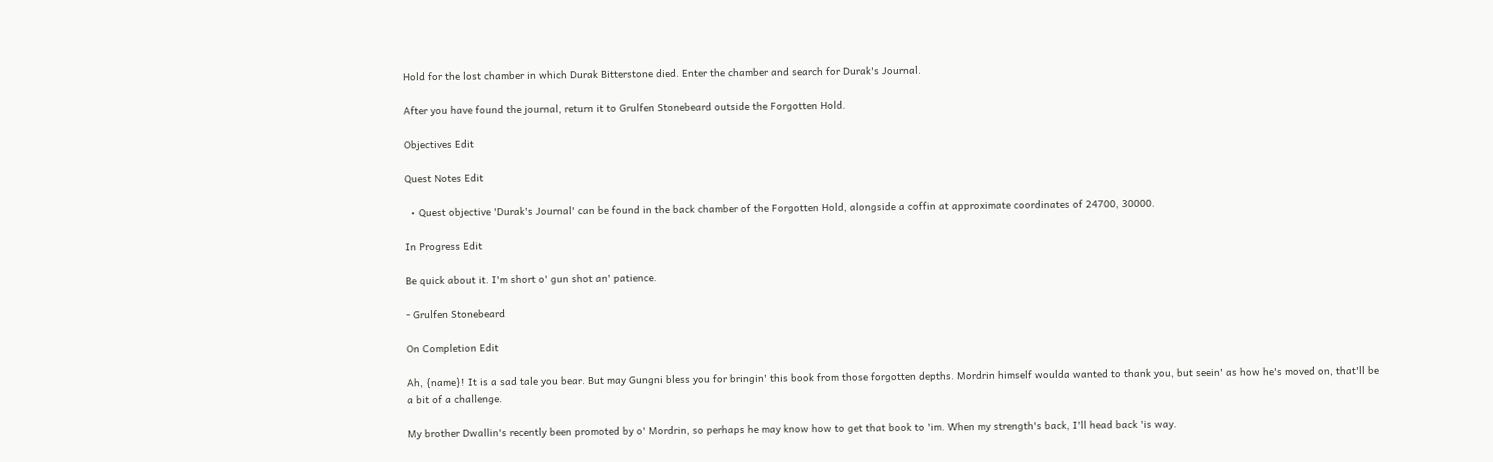Hold for the lost chamber in which Durak Bitterstone died. Enter the chamber and search for Durak's Journal.

After you have found the journal, return it to Grulfen Stonebeard outside the Forgotten Hold.

Objectives Edit

Quest Notes Edit

  • Quest objective 'Durak's Journal' can be found in the back chamber of the Forgotten Hold, alongside a coffin at approximate coordinates of 24700, 30000.

In Progress Edit

Be quick about it. I'm short o' gun shot an' patience.

- Grulfen Stonebeard

On Completion Edit

Ah, {name}! It is a sad tale you bear. But may Gungni bless you for bringin' this book from those forgotten depths. Mordrin himself woulda wanted to thank you, but seein' as how he's moved on, that'll be a bit of a challenge.

My brother Dwallin's recently been promoted by o' Mordrin, so perhaps he may know how to get that book to 'im. When my strength's back, I'll head back 'is way.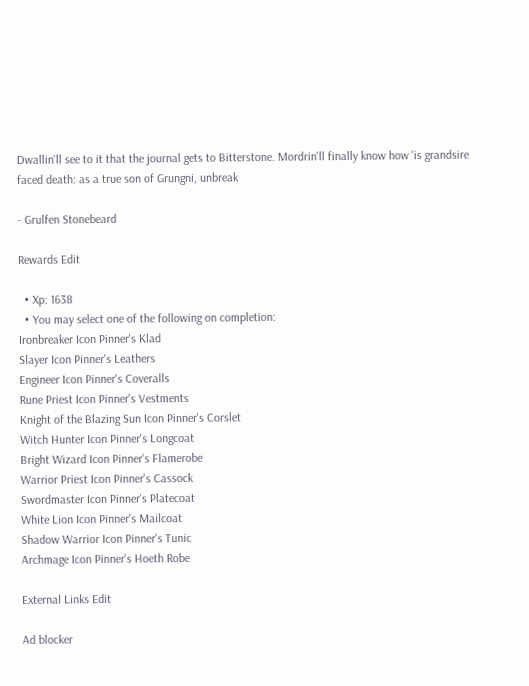Dwallin'll see to it that the journal gets to Bitterstone. Mordrin'll finally know how 'is grandsire faced death: as a true son of Grungni, unbreak

- Grulfen Stonebeard

Rewards Edit

  • Xp: 1638
  • You may select one of the following on completion:
Ironbreaker Icon Pinner's Klad
Slayer Icon Pinner's Leathers
Engineer Icon Pinner's Coveralls
Rune Priest Icon Pinner's Vestments
Knight of the Blazing Sun Icon Pinner's Corslet
Witch Hunter Icon Pinner's Longcoat
Bright Wizard Icon Pinner's Flamerobe
Warrior Priest Icon Pinner's Cassock
Swordmaster Icon Pinner's Platecoat
White Lion Icon Pinner's Mailcoat
Shadow Warrior Icon Pinner's Tunic
Archmage Icon Pinner's Hoeth Robe

External Links Edit

Ad blocker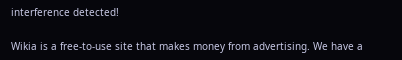interference detected!

Wikia is a free-to-use site that makes money from advertising. We have a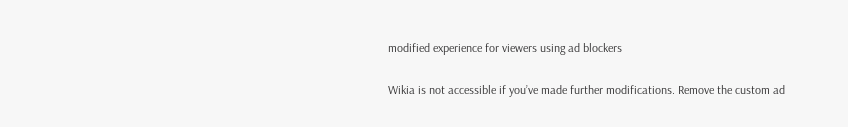modified experience for viewers using ad blockers

Wikia is not accessible if you’ve made further modifications. Remove the custom ad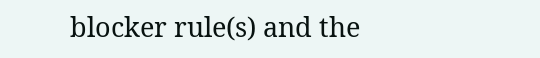blocker rule(s) and the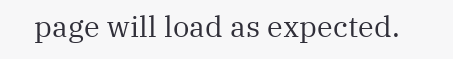page will load as expected.